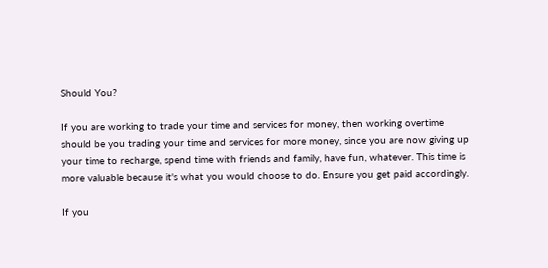Should You?

If you are working to trade your time and services for money, then working overtime should be you trading your time and services for more money, since you are now giving up your time to recharge, spend time with friends and family, have fun, whatever. This time is more valuable because it's what you would choose to do. Ensure you get paid accordingly.

If you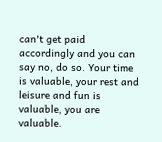can't get paid accordingly and you can say no, do so. Your time is valuable, your rest and leisure and fun is valuable, you are valuable.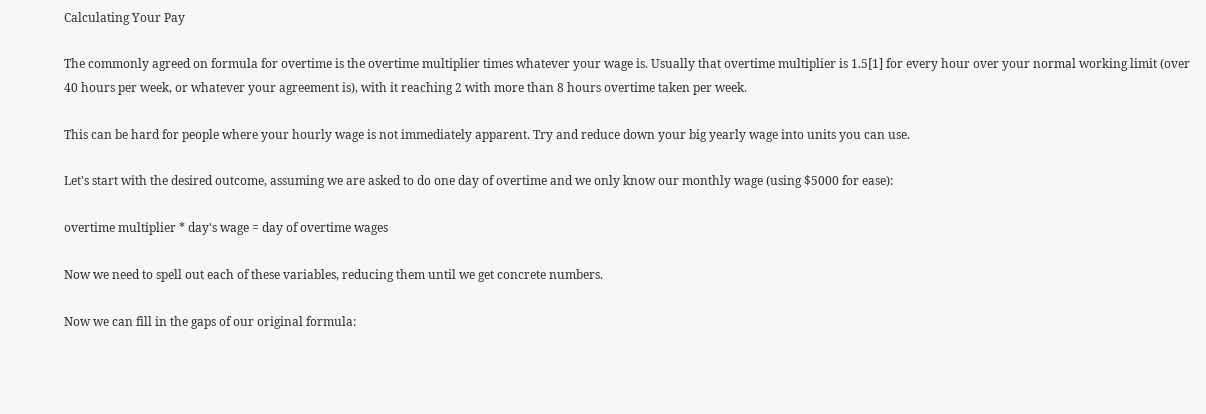Calculating Your Pay

The commonly agreed on formula for overtime is the overtime multiplier times whatever your wage is. Usually that overtime multiplier is 1.5[1] for every hour over your normal working limit (over 40 hours per week, or whatever your agreement is), with it reaching 2 with more than 8 hours overtime taken per week.

This can be hard for people where your hourly wage is not immediately apparent. Try and reduce down your big yearly wage into units you can use.

Let's start with the desired outcome, assuming we are asked to do one day of overtime and we only know our monthly wage (using $5000 for ease):

overtime multiplier * day's wage = day of overtime wages

Now we need to spell out each of these variables, reducing them until we get concrete numbers.

Now we can fill in the gaps of our original formula: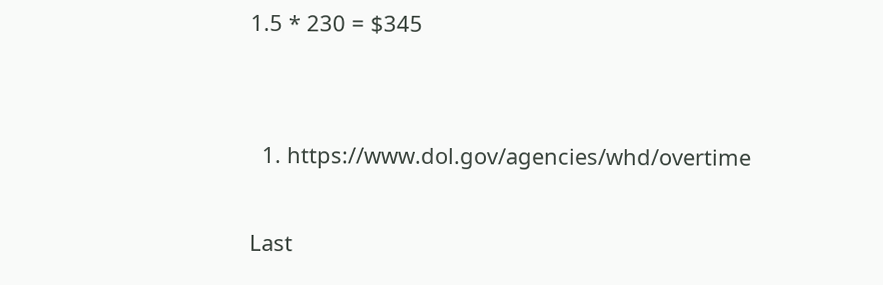1.5 * 230 = $345


  1. https://www.dol.gov/agencies/whd/overtime

Last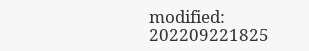modified: 202209221825